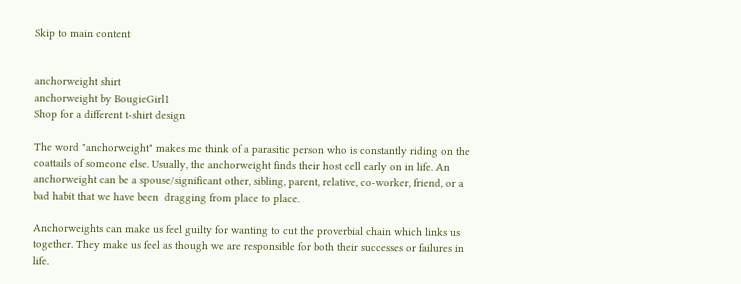Skip to main content


anchorweight shirt
anchorweight by BougieGirl1
Shop for a different t-shirt design

The word "anchorweight" makes me think of a parasitic person who is constantly riding on the coattails of someone else. Usually, the anchorweight finds their host cell early on in life. An anchorweight can be a spouse/significant other, sibling, parent, relative, co-worker, friend, or a bad habit that we have been  dragging from place to place.

Anchorweights can make us feel guilty for wanting to cut the proverbial chain which links us together. They make us feel as though we are responsible for both their successes or failures in life.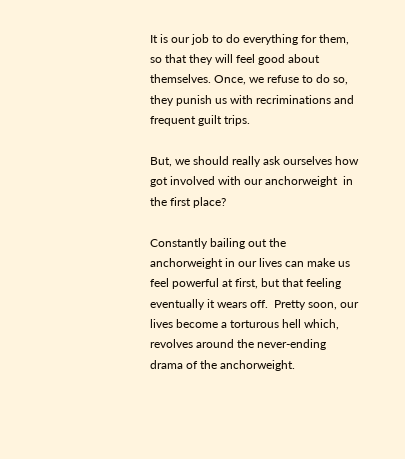It is our job to do everything for them, so that they will feel good about themselves. Once, we refuse to do so, they punish us with recriminations and frequent guilt trips.

But, we should really ask ourselves how got involved with our anchorweight  in the first place?

Constantly bailing out the anchorweight in our lives can make us feel powerful at first, but that feeling eventually it wears off.  Pretty soon, our lives become a torturous hell which, revolves around the never-ending drama of the anchorweight.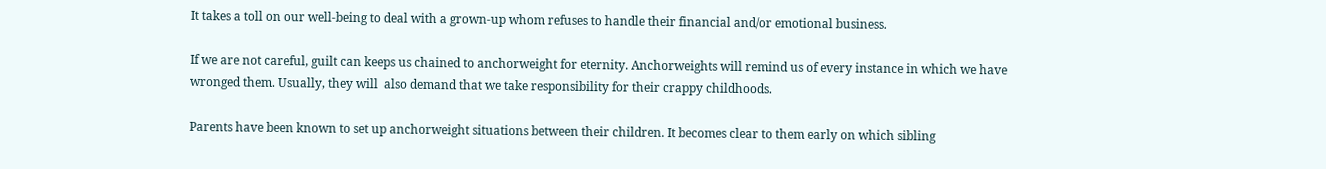It takes a toll on our well-being to deal with a grown-up whom refuses to handle their financial and/or emotional business.

If we are not careful, guilt can keeps us chained to anchorweight for eternity. Anchorweights will remind us of every instance in which we have wronged them. Usually, they will  also demand that we take responsibility for their crappy childhoods.

Parents have been known to set up anchorweight situations between their children. It becomes clear to them early on which sibling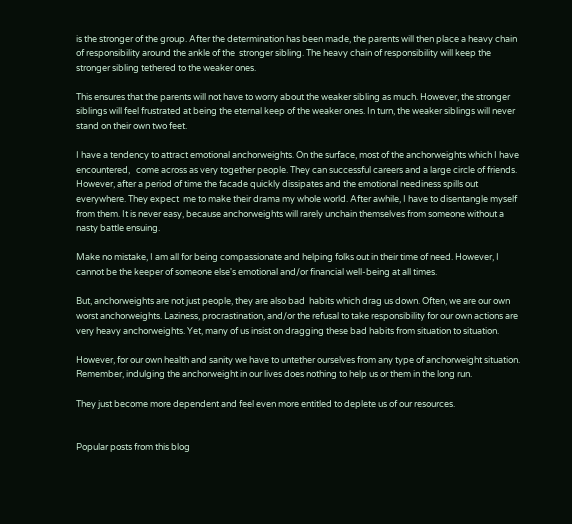is the stronger of the group. After the determination has been made, the parents will then place a heavy chain of responsibility around the ankle of the  stronger sibling. The heavy chain of responsibility will keep the stronger sibling tethered to the weaker ones.

This ensures that the parents will not have to worry about the weaker sibling as much. However, the stronger siblings will feel frustrated at being the eternal keep of the weaker ones. In turn, the weaker siblings will never stand on their own two feet.

I have a tendency to attract emotional anchorweights. On the surface, most of the anchorweights which I have encountered,   come across as very together people. They can successful careers and a large circle of friends. However, after a period of time the facade quickly dissipates and the emotional neediness spills out everywhere. They expect  me to make their drama my whole world. After awhile, I have to disentangle myself from them. It is never easy, because anchorweights will rarely unchain themselves from someone without a nasty battle ensuing.

Make no mistake, I am all for being compassionate and helping folks out in their time of need. However, I cannot be the keeper of someone else's emotional and/or financial well-being at all times.

But, anchorweights are not just people, they are also bad  habits which drag us down. Often, we are our own worst anchorweights. Laziness, procrastination, and/or the refusal to take responsibility for our own actions are very heavy anchorweights. Yet, many of us insist on dragging these bad habits from situation to situation.

However, for our own health and sanity we have to untether ourselves from any type of anchorweight situation. Remember, indulging the anchorweight in our lives does nothing to help us or them in the long run.

They just become more dependent and feel even more entitled to deplete us of our resources.


Popular posts from this blog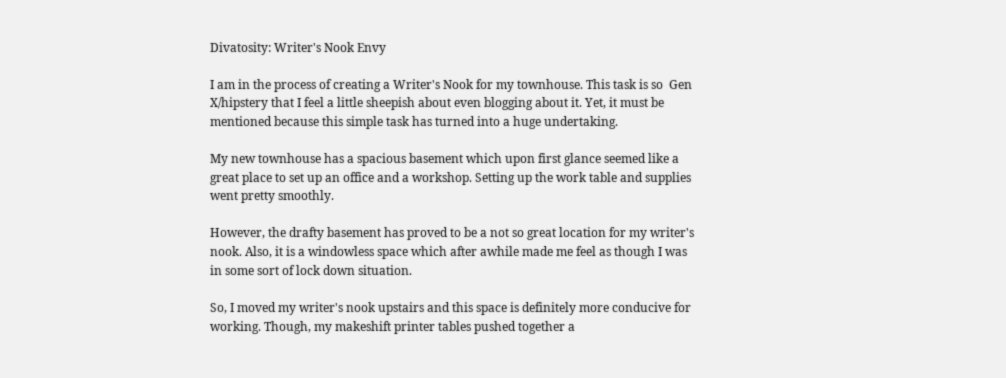Divatosity: Writer's Nook Envy

I am in the process of creating a Writer's Nook for my townhouse. This task is so  Gen X/hipstery that I feel a little sheepish about even blogging about it. Yet, it must be mentioned because this simple task has turned into a huge undertaking.

My new townhouse has a spacious basement which upon first glance seemed like a great place to set up an office and a workshop. Setting up the work table and supplies went pretty smoothly.

However, the drafty basement has proved to be a not so great location for my writer's nook. Also, it is a windowless space which after awhile made me feel as though I was in some sort of lock down situation.

So, I moved my writer's nook upstairs and this space is definitely more conducive for working. Though, my makeshift printer tables pushed together a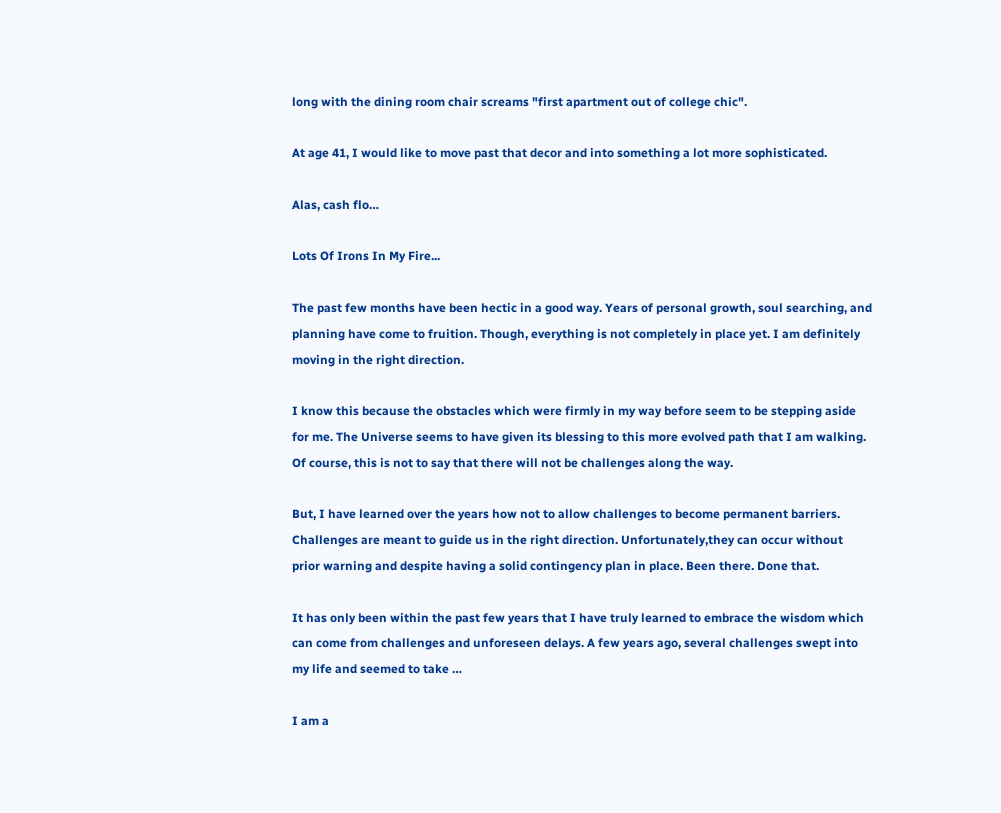long with the dining room chair screams "first apartment out of college chic".

At age 41, I would like to move past that decor and into something a lot more sophisticated.

Alas, cash flo…

Lots Of Irons In My Fire...

The past few months have been hectic in a good way. Years of personal growth, soul searching, and planning have come to fruition. Though, everything is not completely in place yet. I am definitely moving in the right direction.

I know this because the obstacles which were firmly in my way before seem to be stepping aside for me. The Universe seems to have given its blessing to this more evolved path that I am walking. Of course, this is not to say that there will not be challenges along the way.

But, I have learned over the years how not to allow challenges to become permanent barriers. Challenges are meant to guide us in the right direction. Unfortunately,they can occur without prior warning and despite having a solid contingency plan in place. Been there. Done that.

It has only been within the past few years that I have truly learned to embrace the wisdom which can come from challenges and unforeseen delays. A few years ago, several challenges swept into my life and seemed to take …

I am a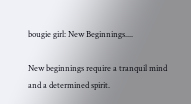bougie girl: New Beginnings....

New beginnings require a tranquil mind and a determined spirit.